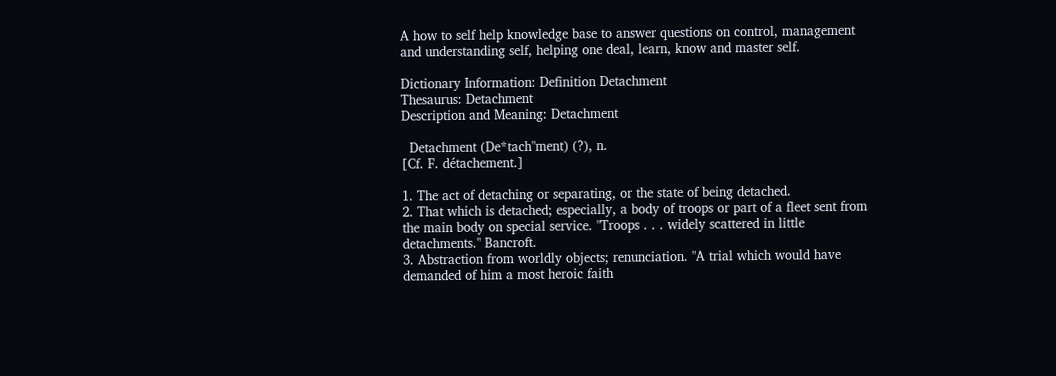A how to self help knowledge base to answer questions on control, management
and understanding self, helping one deal, learn, know and master self.

Dictionary Information: Definition Detachment
Thesaurus: Detachment
Description and Meaning: Detachment

  Detachment (De*tach"ment) (?), n.
[Cf. F. détachement.]

1. The act of detaching or separating, or the state of being detached.
2. That which is detached; especially, a body of troops or part of a fleet sent from the main body on special service. "Troops . . . widely scattered in little detachments." Bancroft.
3. Abstraction from worldly objects; renunciation. "A trial which would have demanded of him a most heroic faith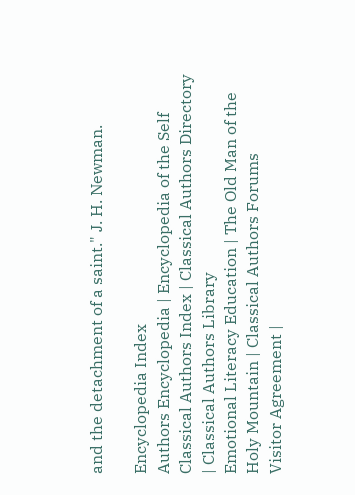and the detachment of a saint." J. H. Newman.

Encyclopedia Index
Authors Encyclopedia | Encyclopedia of the Self
Classical Authors Index | Classical Authors Directory | Classical Authors Library
Emotional Literacy Education | The Old Man of the Holy Mountain | Classical Authors Forums
Visitor Agreement |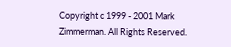Copyright c 1999 - 2001 Mark Zimmerman. All Rights Reserved.